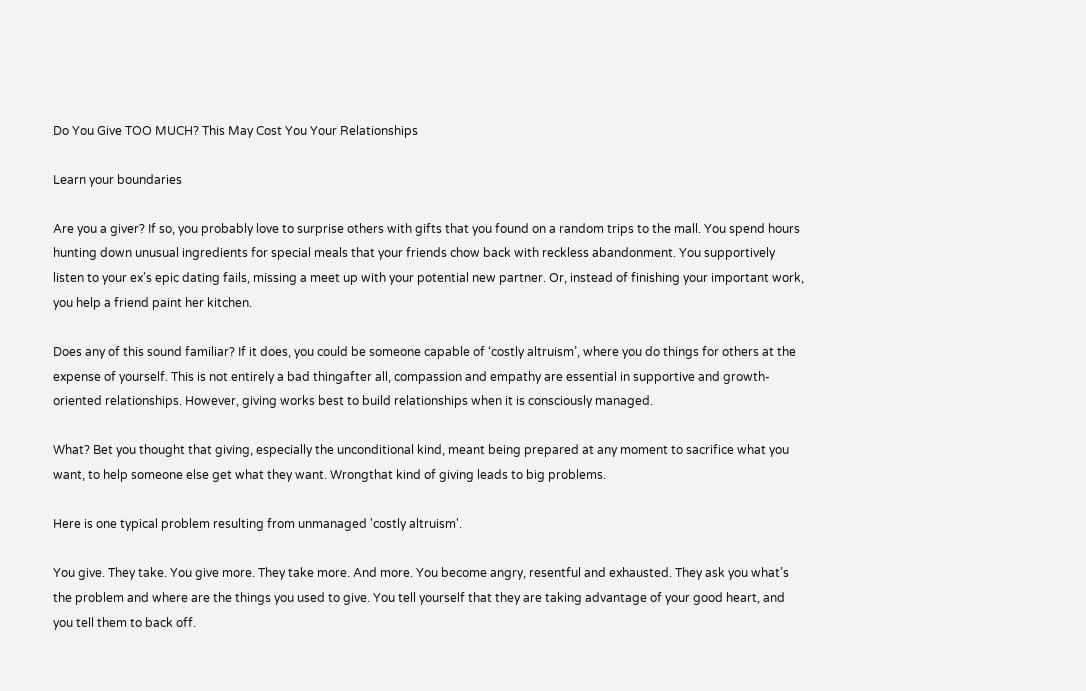Do You Give TOO MUCH? This May Cost You Your Relationships

Learn your boundaries

Are you a giver? If so, you probably love to surprise others with gifts that you found on a random trips to the mall. You spend hours hunting down unusual ingredients for special meals that your friends chow back with reckless abandonment. You supportively listen to your ex’s epic dating fails, missing a meet up with your potential new partner. Or, instead of finishing your important work, you help a friend paint her kitchen.

Does any of this sound familiar? If it does, you could be someone capable of ‘costly altruism’, where you do things for others at the expense of yourself. This is not entirely a bad thingafter all, compassion and empathy are essential in supportive and growth-oriented relationships. However, giving works best to build relationships when it is consciously managed.

What? Bet you thought that giving, especially the unconditional kind, meant being prepared at any moment to sacrifice what you want, to help someone else get what they want. Wrongthat kind of giving leads to big problems.

Here is one typical problem resulting from unmanaged 'costly altruism'.

You give. They take. You give more. They take more. And more. You become angry, resentful and exhausted. They ask you what’s the problem and where are the things you used to give. You tell yourself that they are taking advantage of your good heart, and you tell them to back off.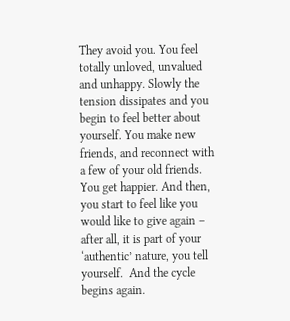They avoid you. You feel totally unloved, unvalued and unhappy. Slowly the tension dissipates and you begin to feel better about yourself. You make new friends, and reconnect with a few of your old friends. You get happier. And then, you start to feel like you would like to give again – after all, it is part of your ‘authentic’ nature, you tell yourself.  And the cycle begins again.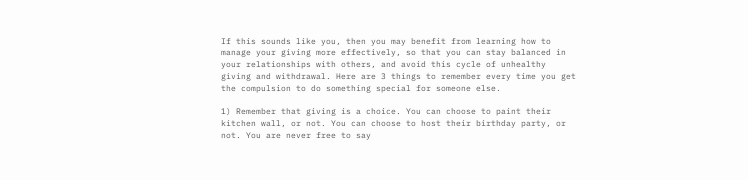If this sounds like you, then you may benefit from learning how to manage your giving more effectively, so that you can stay balanced in your relationships with others, and avoid this cycle of unhealthy giving and withdrawal. Here are 3 things to remember every time you get the compulsion to do something special for someone else.

1) Remember that giving is a choice. You can choose to paint their kitchen wall, or not. You can choose to host their birthday party, or not. You are never free to say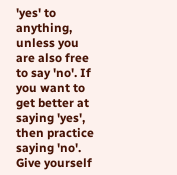'yes' to anything, unless you are also free to say 'no'. If you want to get better at saying 'yes', then practice saying 'no'. Give yourself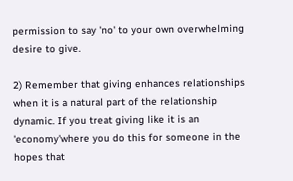permission to say 'no' to your own overwhelming desire to give.

2) Remember that giving enhances relationships when it is a natural part of the relationship dynamic. If you treat giving like it is an 'economy'where you do this for someone in the hopes that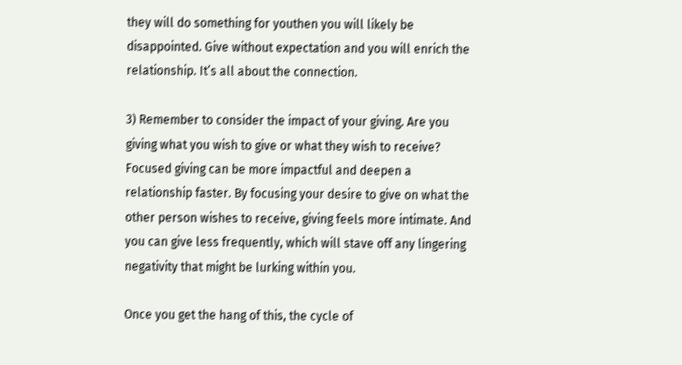they will do something for youthen you will likely be disappointed. Give without expectation and you will enrich the relationship. It’s all about the connection.

3) Remember to consider the impact of your giving. Are you giving what you wish to give or what they wish to receive? Focused giving can be more impactful and deepen a relationship faster. By focusing your desire to give on what the other person wishes to receive, giving feels more intimate. And you can give less frequently, which will stave off any lingering negativity that might be lurking within you.

Once you get the hang of this, the cycle of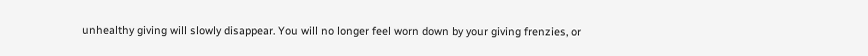unhealthy giving will slowly disappear. You will no longer feel worn down by your giving frenzies, or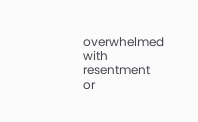overwhelmed with resentment or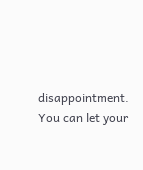disappointment. You can let your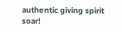authentic giving spirit soar!